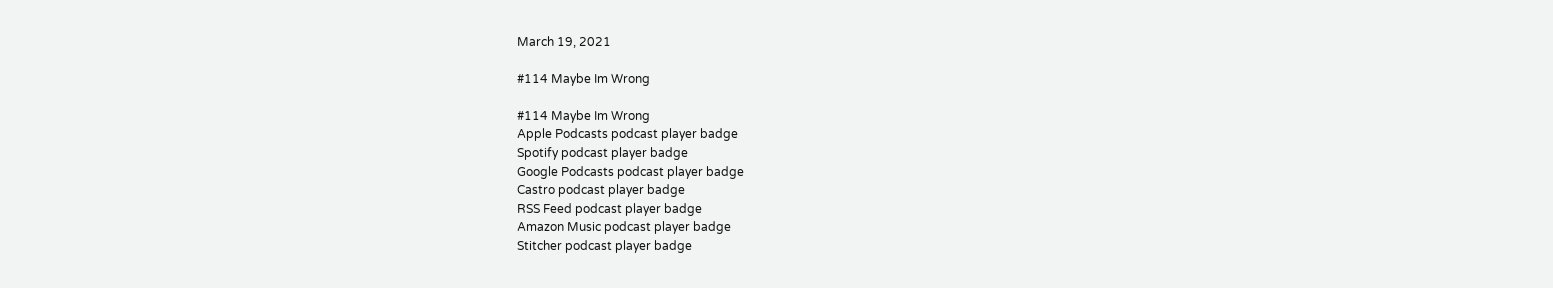March 19, 2021

#114 Maybe Im Wrong

#114 Maybe Im Wrong
Apple Podcasts podcast player badge
Spotify podcast player badge
Google Podcasts podcast player badge
Castro podcast player badge
RSS Feed podcast player badge
Amazon Music podcast player badge
Stitcher podcast player badge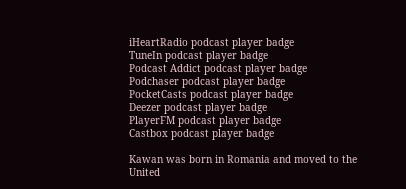iHeartRadio podcast player badge
TuneIn podcast player badge
Podcast Addict podcast player badge
Podchaser podcast player badge
PocketCasts podcast player badge
Deezer podcast player badge
PlayerFM podcast player badge
Castbox podcast player badge

Kawan was born in Romania and moved to the United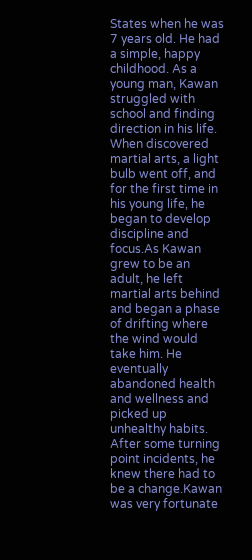States when he was 7 years old. He had a simple, happy childhood. As a young man, Kawan struggled with school and finding direction in his life. When discovered martial arts, a light bulb went off, and for the first time in his young life, he began to develop discipline and focus.As Kawan grew to be an adult, he left martial arts behind and began a phase of drifting where the wind would take him. He eventually abandoned health and wellness and picked up unhealthy habits. After some turning point incidents, he knew there had to be a change.Kawan was very fortunate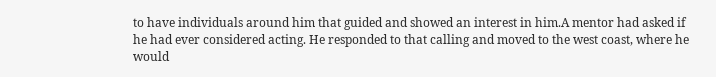to have individuals around him that guided and showed an interest in him.A mentor had asked if he had ever considered acting. He responded to that calling and moved to the west coast, where he would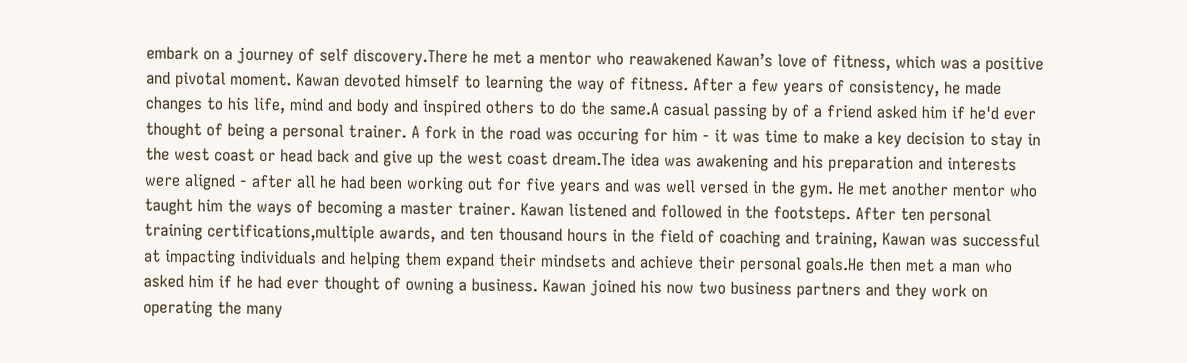embark on a journey of self discovery.There he met a mentor who reawakened Kawan’s love of fitness, which was a positive and pivotal moment. Kawan devoted himself to learning the way of fitness. After a few years of consistency, he made changes to his life, mind and body and inspired others to do the same.A casual passing by of a friend asked him if he'd ever thought of being a personal trainer. A fork in the road was occuring for him - it was time to make a key decision to stay in the west coast or head back and give up the west coast dream.The idea was awakening and his preparation and interests were aligned - after all he had been working out for five years and was well versed in the gym. He met another mentor who taught him the ways of becoming a master trainer. Kawan listened and followed in the footsteps. After ten personal training certifications,multiple awards, and ten thousand hours in the field of coaching and training, Kawan was successful at impacting individuals and helping them expand their mindsets and achieve their personal goals.He then met a man who asked him if he had ever thought of owning a business. Kawan joined his now two business partners and they work on operating the many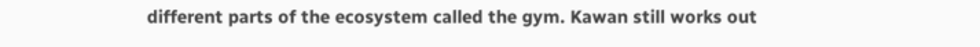different parts of the ecosystem called the gym. Kawan still works out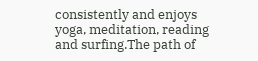consistently and enjoys yoga, meditation, reading and surfing.The path of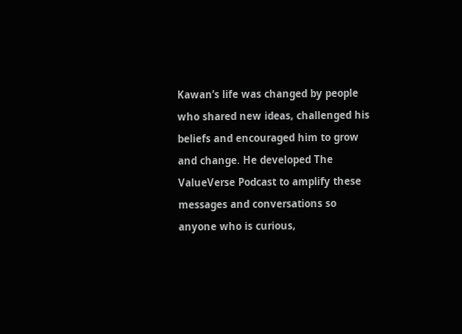Kawan’s life was changed by people who shared new ideas, challenged his beliefs and encouraged him to grow and change. He developed The ValueVerse Podcast to amplify these messages and conversations so anyone who is curious,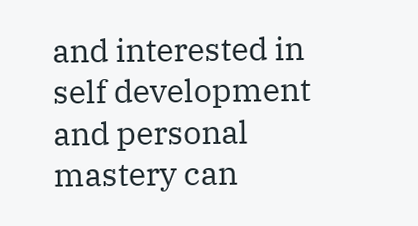and interested in self development and personal mastery can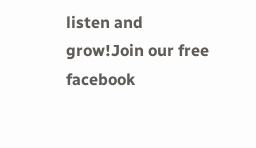listen and grow!Join our free facebook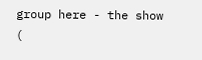group here - the show (